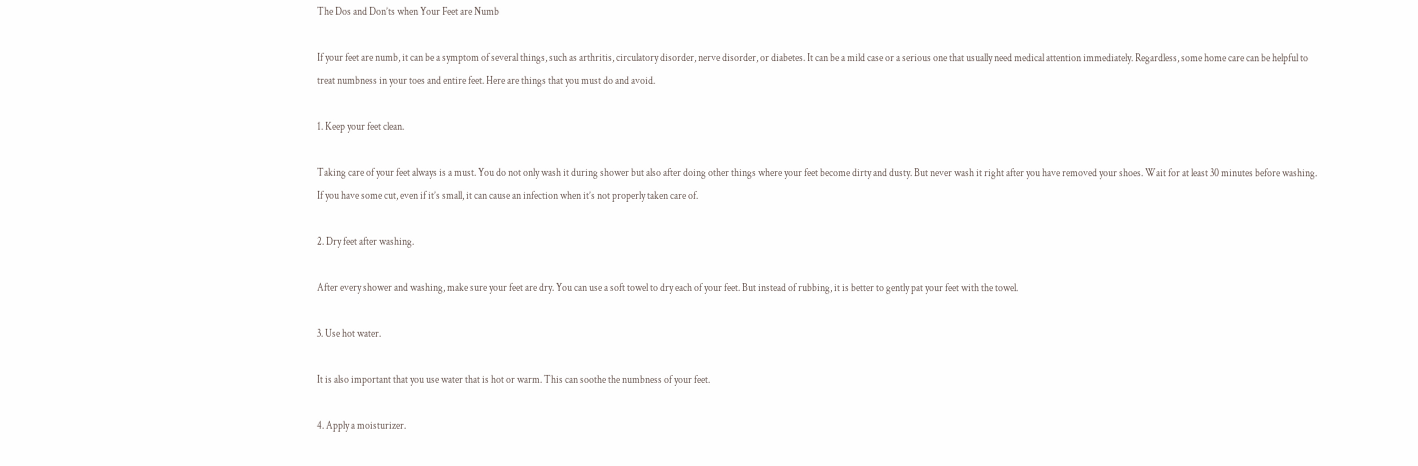The Dos and Don’ts when Your Feet are Numb

If your feet are numb, it can be a symptom of several things, such as arthritis, circulatory disorder, nerve disorder, or diabetes. It can be a mild case or a serious one that usually need medical attention immediately. Regardless, some home care can be helpful to treat numbness in your toes and entire feet. Here are things that you must do and avoid.

1. Keep your feet clean.

Taking care of your feet always is a must. You do not only wash it during shower but also after doing other things where your feet become dirty and dusty. But never wash it right after you have removed your shoes. Wait for at least 30 minutes before washing. If you have some cut, even if it’s small, it can cause an infection when it’s not properly taken care of.

2. Dry feet after washing.

After every shower and washing, make sure your feet are dry. You can use a soft towel to dry each of your feet. But instead of rubbing, it is better to gently pat your feet with the towel.

3. Use hot water.

It is also important that you use water that is hot or warm. This can soothe the numbness of your feet.

4. Apply a moisturizer.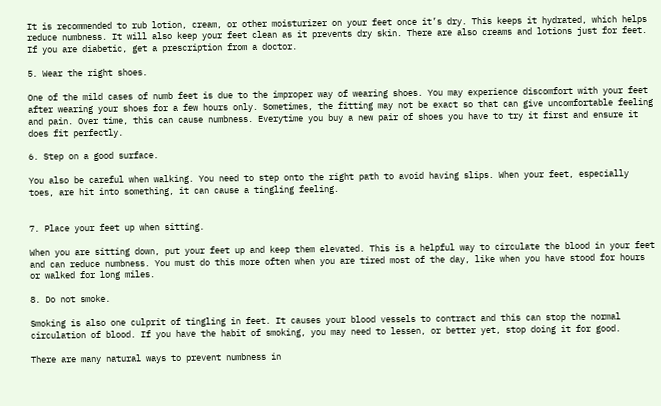It is recommended to rub lotion, cream, or other moisturizer on your feet once it’s dry. This keeps it hydrated, which helps reduce numbness. It will also keep your feet clean as it prevents dry skin. There are also creams and lotions just for feet. If you are diabetic, get a prescription from a doctor.

5. Wear the right shoes.

One of the mild cases of numb feet is due to the improper way of wearing shoes. You may experience discomfort with your feet after wearing your shoes for a few hours only. Sometimes, the fitting may not be exact so that can give uncomfortable feeling and pain. Over time, this can cause numbness. Everytime you buy a new pair of shoes you have to try it first and ensure it does fit perfectly.

6. Step on a good surface.

You also be careful when walking. You need to step onto the right path to avoid having slips. When your feet, especially toes, are hit into something, it can cause a tingling feeling.


7. Place your feet up when sitting.

When you are sitting down, put your feet up and keep them elevated. This is a helpful way to circulate the blood in your feet and can reduce numbness. You must do this more often when you are tired most of the day, like when you have stood for hours or walked for long miles.

8. Do not smoke.

Smoking is also one culprit of tingling in feet. It causes your blood vessels to contract and this can stop the normal circulation of blood. If you have the habit of smoking, you may need to lessen, or better yet, stop doing it for good.

There are many natural ways to prevent numbness in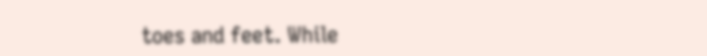toes and feet. While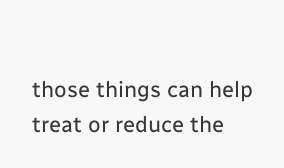those things can help treat or reduce the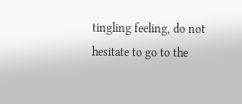tingling feeling, do not hesitate to go to the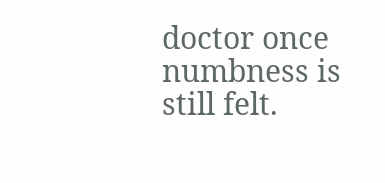doctor once numbness is still felt.